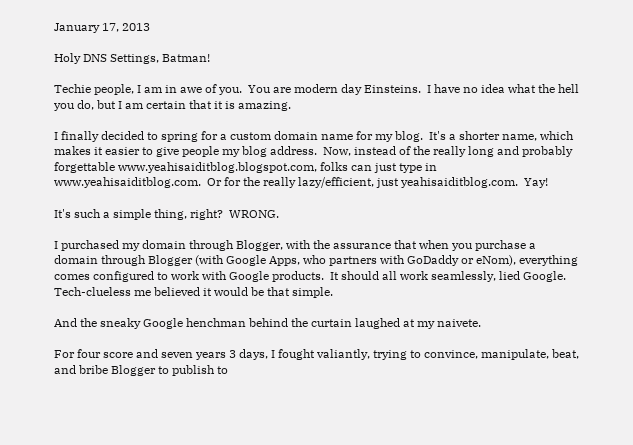January 17, 2013

Holy DNS Settings, Batman!

Techie people, I am in awe of you.  You are modern day Einsteins.  I have no idea what the hell you do, but I am certain that it is amazing.

I finally decided to spring for a custom domain name for my blog.  It's a shorter name, which makes it easier to give people my blog address.  Now, instead of the really long and probably forgettable www.yeahisaiditblog.blogspot.com, folks can just type in www.yeahisaiditblog.com.  Or for the really lazy/efficient, just yeahisaiditblog.com.  Yay!

It's such a simple thing, right?  WRONG.

I purchased my domain through Blogger, with the assurance that when you purchase a domain through Blogger (with Google Apps, who partners with GoDaddy or eNom), everything comes configured to work with Google products.  It should all work seamlessly, lied Google.  Tech-clueless me believed it would be that simple.

And the sneaky Google henchman behind the curtain laughed at my naivete.

For four score and seven years 3 days, I fought valiantly, trying to convince, manipulate, beat, and bribe Blogger to publish to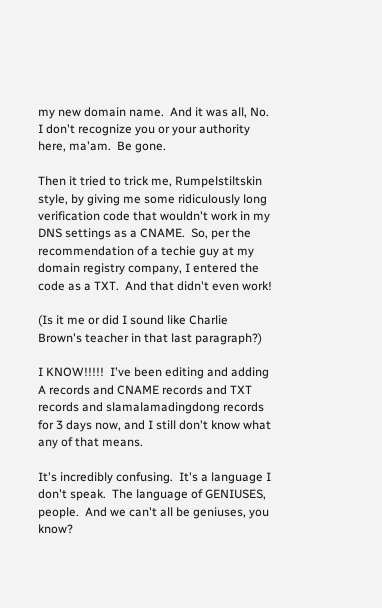my new domain name.  And it was all, No. I don't recognize you or your authority here, ma'am.  Be gone.

Then it tried to trick me, Rumpelstiltskin style, by giving me some ridiculously long verification code that wouldn't work in my DNS settings as a CNAME.  So, per the recommendation of a techie guy at my domain registry company, I entered the code as a TXT.  And that didn't even work!

(Is it me or did I sound like Charlie Brown's teacher in that last paragraph?)

I KNOW!!!!!  I've been editing and adding A records and CNAME records and TXT records and slamalamadingdong records for 3 days now, and I still don't know what any of that means.

It's incredibly confusing.  It's a language I don't speak.  The language of GENIUSES, people.  And we can't all be geniuses, you know?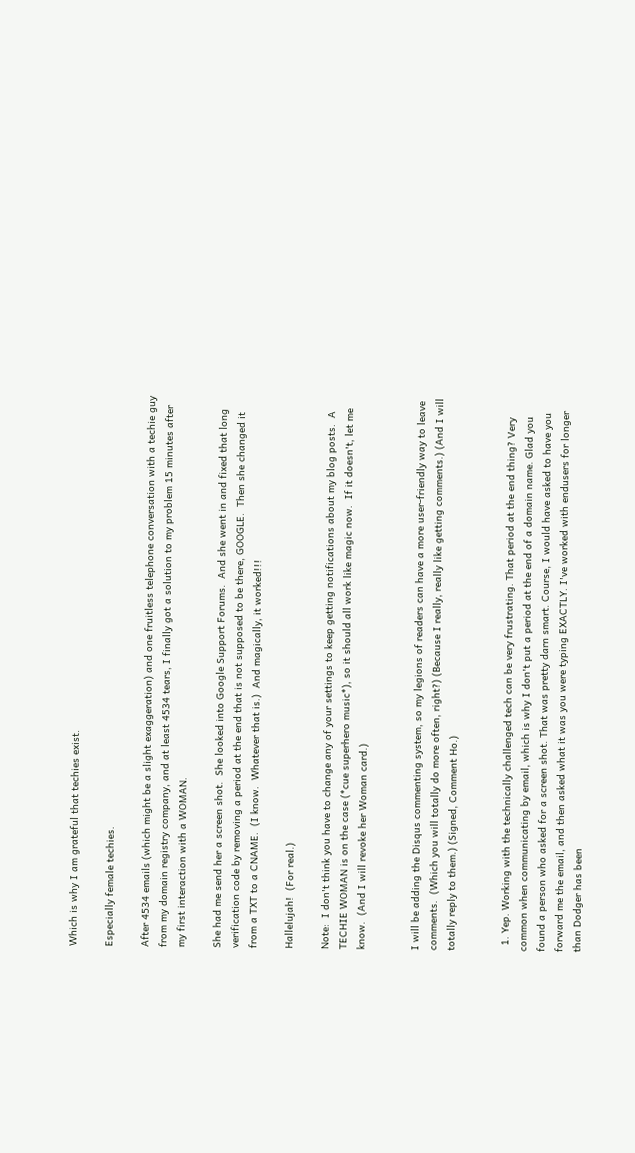Which is why I am grateful that techies exist.

Especially female techies.

After 4534 emails (which might be a slight exaggeration) and one fruitless telephone conversation with a techie guy from my domain registry company, and at least 4534 tears, I finally got a solution to my problem 15 minutes after my first interaction with a WOMAN.

She had me send her a screen shot.  She looked into Google Support Forums.  And she went in and fixed that long verification code by removing a period at the end that is not supposed to be there, GOOGLE.  Then she changed it from a TXT to a CNAME.  (I know.  Whatever that is.)  And magically, it worked!!!

Hallelujah!  (For real.)

Note:  I don't think you have to change any of your settings to keep getting notifications about my blog posts.  A TECHIE WOMAN is on the case (*cue superhero music*), so it should all work like magic now.  If it doesn't, let me know.  (And I will revoke her Woman card.)


I will be adding the Disqus commenting system, so my legions of readers can have a more user-friendly way to leave comments.  (Which you will totally do more often, right?) (Because I really, really like getting comments.) (And I will totally reply to them.) (Signed, Comment Ho.)


  1. Yep. Working with the technically challenged tech can be very frustrating. That period at the end thing? Very common when communicating by email, which is why I don't put a period at the end of a domain name. Glad you found a person who asked for a screen shot. That was pretty darn smart. Course, I would have asked to have you forward me the email, and then asked what it was you were typing EXACTLY. I've worked with endusers for longer than Dodger has been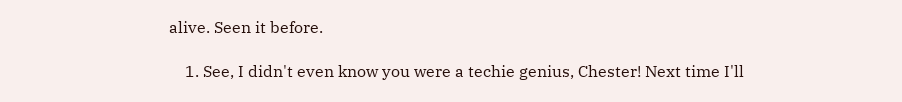alive. Seen it before.

    1. See, I didn't even know you were a techie genius, Chester! Next time I'll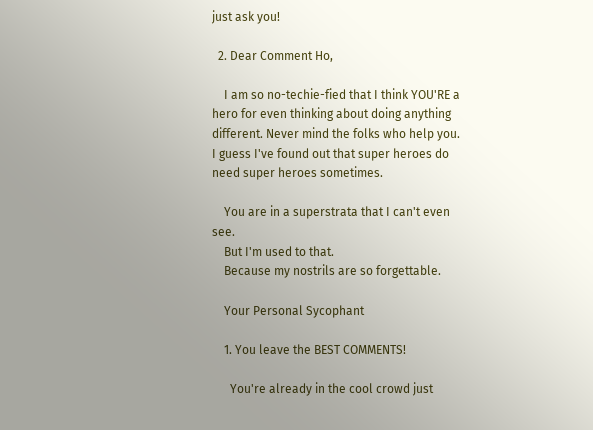just ask you!

  2. Dear Comment Ho,

    I am so no-techie-fied that I think YOU'RE a hero for even thinking about doing anything different. Never mind the folks who help you. I guess I've found out that super heroes do need super heroes sometimes.

    You are in a superstrata that I can't even see.
    But I'm used to that.
    Because my nostrils are so forgettable.

    Your Personal Sycophant

    1. You leave the BEST COMMENTS!

      You're already in the cool crowd just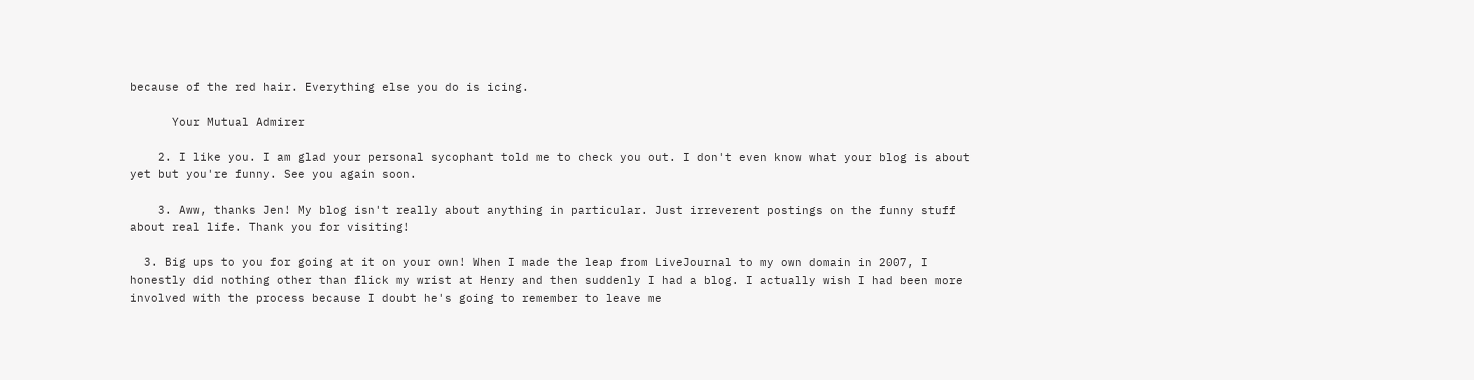because of the red hair. Everything else you do is icing.

      Your Mutual Admirer

    2. I like you. I am glad your personal sycophant told me to check you out. I don't even know what your blog is about yet but you're funny. See you again soon.

    3. Aww, thanks Jen! My blog isn't really about anything in particular. Just irreverent postings on the funny stuff about real life. Thank you for visiting!

  3. Big ups to you for going at it on your own! When I made the leap from LiveJournal to my own domain in 2007, I honestly did nothing other than flick my wrist at Henry and then suddenly I had a blog. I actually wish I had been more involved with the process because I doubt he's going to remember to leave me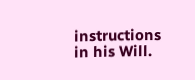instructions in his Will.